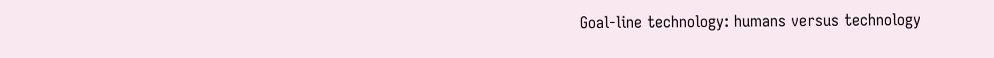Goal-line technology: humans versus technology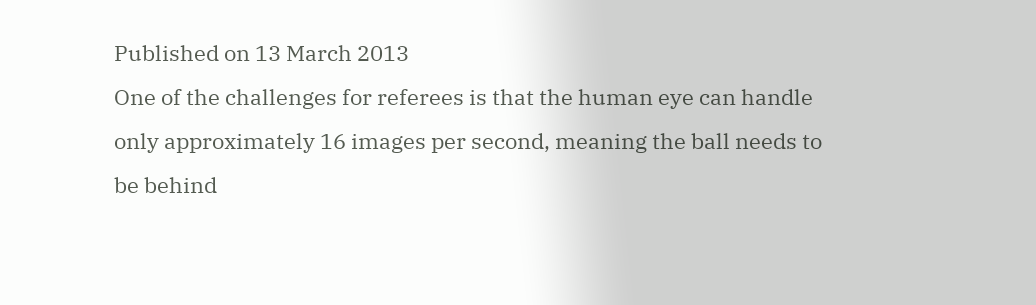Published on 13 March 2013
One of the challenges for referees is that the human eye can handle only approximately 16 images per second, meaning the ball needs to be behind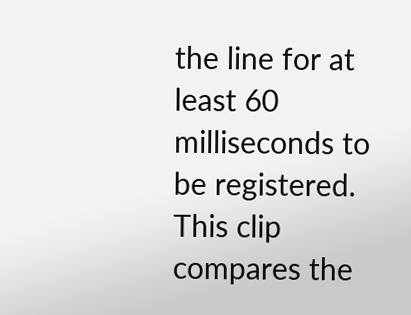the line for at least 60 milliseconds to be registered. This clip compares the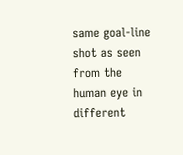same goal-line shot as seen from the human eye in different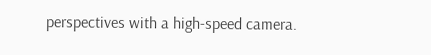perspectives with a high-speed camera.